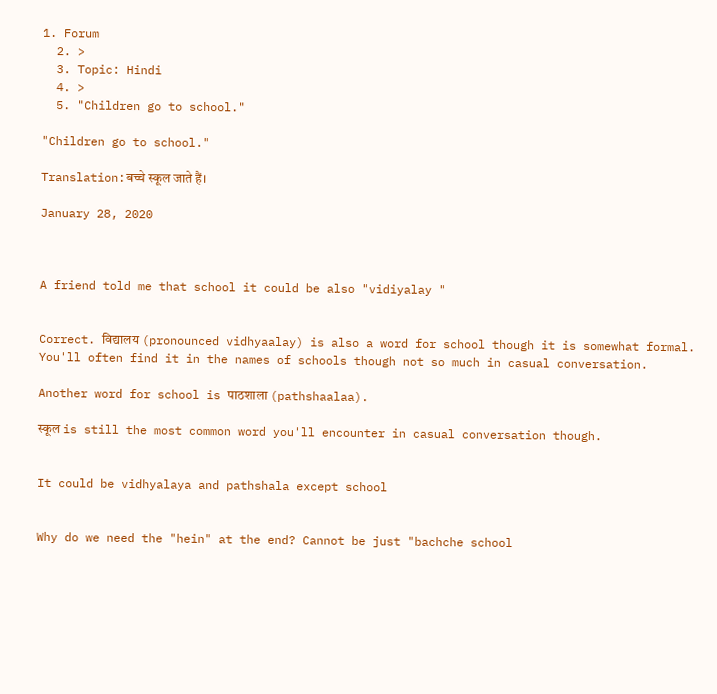1. Forum
  2. >
  3. Topic: Hindi
  4. >
  5. "Children go to school."

"Children go to school."

Translation:बच्चे स्कूल जाते हैं।

January 28, 2020



A friend told me that school it could be also "vidiyalay "


Correct. विद्यालय (pronounced vidhyaalay) is also a word for school though it is somewhat formal. You'll often find it in the names of schools though not so much in casual conversation.

Another word for school is पाठशाला (pathshaalaa).

स्कूल is still the most common word you'll encounter in casual conversation though.


It could be vidhyalaya and pathshala except school


Why do we need the "hein" at the end? Cannot be just "bachche school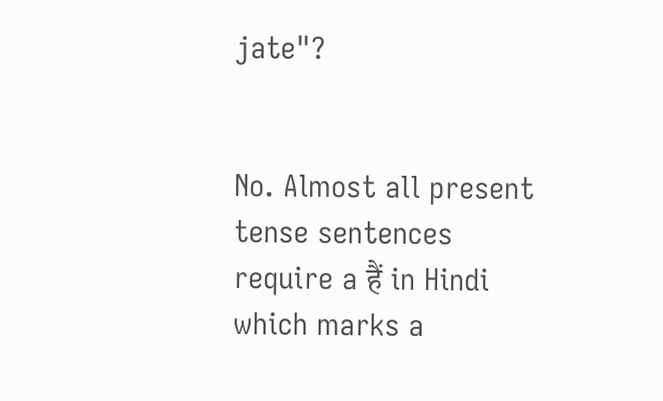jate"?


No. Almost all present tense sentences require a हैं in Hindi which marks a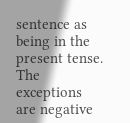sentence as being in the present tense. The exceptions are negative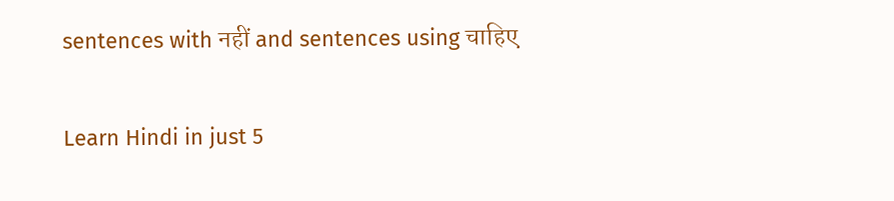sentences with नहीं and sentences using चाहिए

Learn Hindi in just 5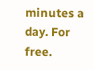minutes a day. For free.